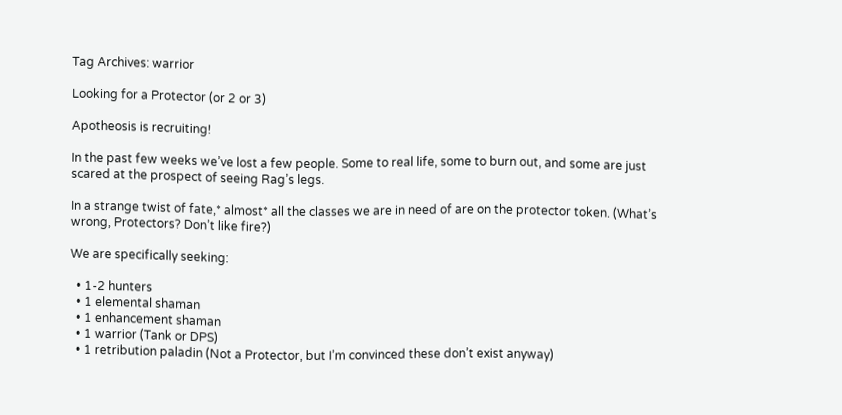Tag Archives: warrior

Looking for a Protector (or 2 or 3)

Apotheosis is recruiting!

In the past few weeks we’ve lost a few people. Some to real life, some to burn out, and some are just scared at the prospect of seeing Rag’s legs.

In a strange twist of fate,* almost* all the classes we are in need of are on the protector token. (What’s wrong, Protectors? Don’t like fire?)

We are specifically seeking:

  • 1-2 hunters
  • 1 elemental shaman
  • 1 enhancement shaman
  • 1 warrior (Tank or DPS)
  • 1 retribution paladin (Not a Protector, but I’m convinced these don’t exist anyway)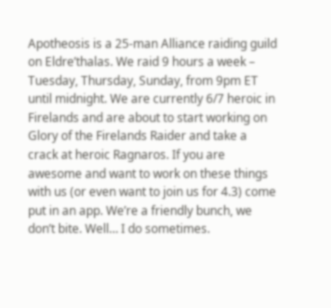Apotheosis is a 25-man Alliance raiding guild on Eldre’thalas. We raid 9 hours a week – Tuesday, Thursday, Sunday, from 9pm ET until midnight. We are currently 6/7 heroic in Firelands and are about to start working on Glory of the Firelands Raider and take a crack at heroic Ragnaros. If you are awesome and want to work on these things with us (or even want to join us for 4.3) come put in an app. We’re a friendly bunch, we don’t bite. Well… I do sometimes.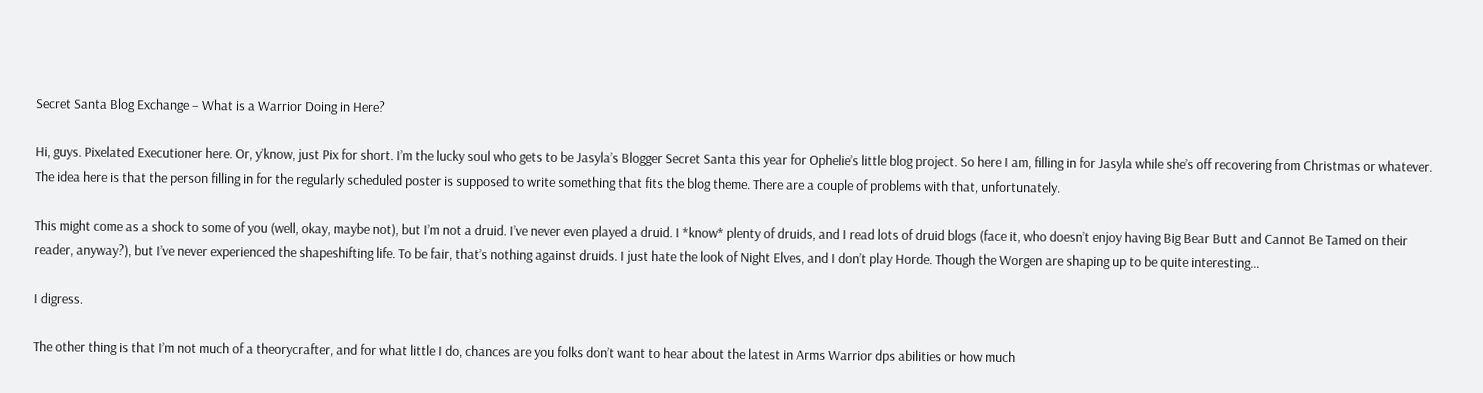Secret Santa Blog Exchange – What is a Warrior Doing in Here?

Hi, guys. Pixelated Executioner here. Or, y’know, just Pix for short. I’m the lucky soul who gets to be Jasyla’s Blogger Secret Santa this year for Ophelie’s little blog project. So here I am, filling in for Jasyla while she’s off recovering from Christmas or whatever. The idea here is that the person filling in for the regularly scheduled poster is supposed to write something that fits the blog theme. There are a couple of problems with that, unfortunately.

This might come as a shock to some of you (well, okay, maybe not), but I’m not a druid. I’ve never even played a druid. I *know* plenty of druids, and I read lots of druid blogs (face it, who doesn’t enjoy having Big Bear Butt and Cannot Be Tamed on their reader, anyway?), but I’ve never experienced the shapeshifting life. To be fair, that’s nothing against druids. I just hate the look of Night Elves, and I don’t play Horde. Though the Worgen are shaping up to be quite interesting…

I digress.

The other thing is that I’m not much of a theorycrafter, and for what little I do, chances are you folks don’t want to hear about the latest in Arms Warrior dps abilities or how much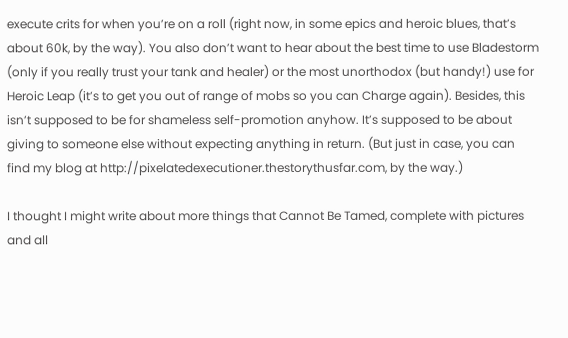execute crits for when you’re on a roll (right now, in some epics and heroic blues, that’s about 60k, by the way). You also don’t want to hear about the best time to use Bladestorm (only if you really trust your tank and healer) or the most unorthodox (but handy!) use for Heroic Leap (it’s to get you out of range of mobs so you can Charge again). Besides, this isn’t supposed to be for shameless self-promotion anyhow. It’s supposed to be about giving to someone else without expecting anything in return. (But just in case, you can find my blog at http://pixelatedexecutioner.thestorythusfar.com, by the way.)

I thought I might write about more things that Cannot Be Tamed, complete with pictures and all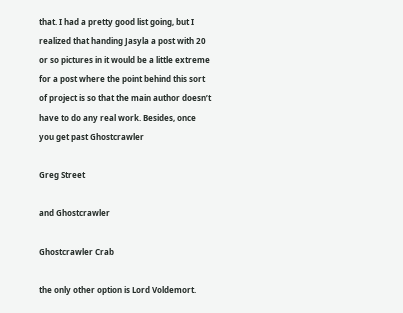that. I had a pretty good list going, but I realized that handing Jasyla a post with 20 or so pictures in it would be a little extreme for a post where the point behind this sort of project is so that the main author doesn’t have to do any real work. Besides, once you get past Ghostcrawler

Greg Street

and Ghostcrawler

Ghostcrawler Crab

the only other option is Lord Voldemort.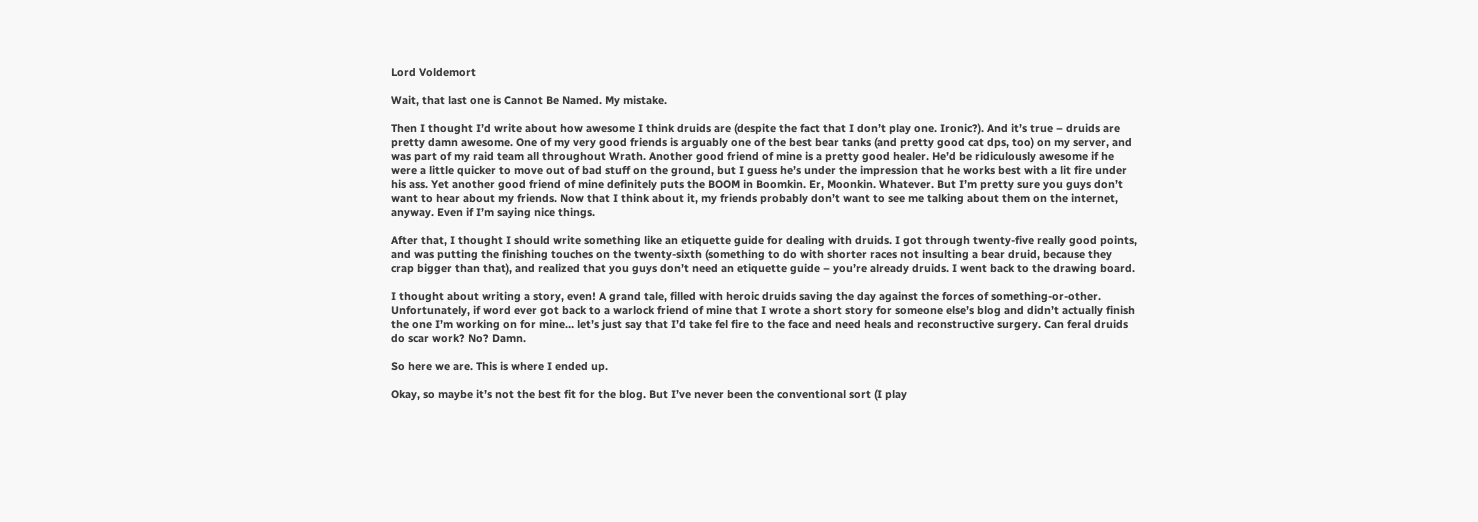Lord Voldemort

Wait, that last one is Cannot Be Named. My mistake.

Then I thought I’d write about how awesome I think druids are (despite the fact that I don’t play one. Ironic?). And it’s true – druids are pretty damn awesome. One of my very good friends is arguably one of the best bear tanks (and pretty good cat dps, too) on my server, and was part of my raid team all throughout Wrath. Another good friend of mine is a pretty good healer. He’d be ridiculously awesome if he were a little quicker to move out of bad stuff on the ground, but I guess he’s under the impression that he works best with a lit fire under his ass. Yet another good friend of mine definitely puts the BOOM in Boomkin. Er, Moonkin. Whatever. But I’m pretty sure you guys don’t want to hear about my friends. Now that I think about it, my friends probably don’t want to see me talking about them on the internet, anyway. Even if I’m saying nice things.

After that, I thought I should write something like an etiquette guide for dealing with druids. I got through twenty-five really good points, and was putting the finishing touches on the twenty-sixth (something to do with shorter races not insulting a bear druid, because they crap bigger than that), and realized that you guys don’t need an etiquette guide – you’re already druids. I went back to the drawing board.

I thought about writing a story, even! A grand tale, filled with heroic druids saving the day against the forces of something-or-other. Unfortunately, if word ever got back to a warlock friend of mine that I wrote a short story for someone else’s blog and didn’t actually finish the one I’m working on for mine… let’s just say that I’d take fel fire to the face and need heals and reconstructive surgery. Can feral druids do scar work? No? Damn.

So here we are. This is where I ended up.

Okay, so maybe it’s not the best fit for the blog. But I’ve never been the conventional sort (I play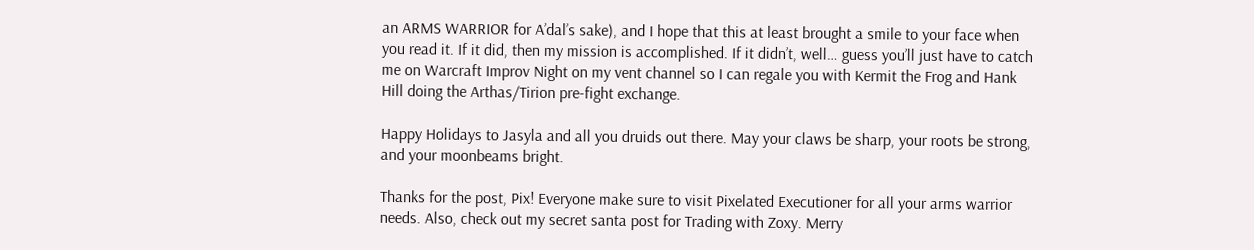an ARMS WARRIOR for A’dal’s sake), and I hope that this at least brought a smile to your face when you read it. If it did, then my mission is accomplished. If it didn’t, well… guess you’ll just have to catch me on Warcraft Improv Night on my vent channel so I can regale you with Kermit the Frog and Hank Hill doing the Arthas/Tirion pre-fight exchange.

Happy Holidays to Jasyla and all you druids out there. May your claws be sharp, your roots be strong, and your moonbeams bright.

Thanks for the post, Pix! Everyone make sure to visit Pixelated Executioner for all your arms warrior needs. Also, check out my secret santa post for Trading with Zoxy. Merry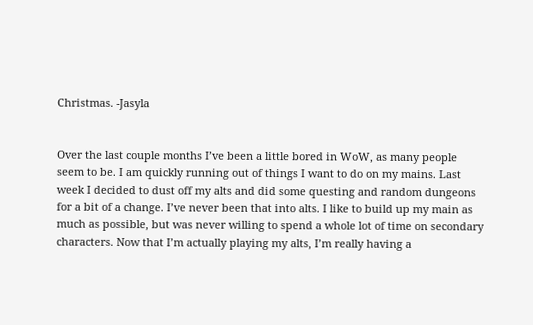Christmas. -Jasyla


Over the last couple months I’ve been a little bored in WoW, as many people seem to be. I am quickly running out of things I want to do on my mains. Last week I decided to dust off my alts and did some questing and random dungeons for a bit of a change. I’ve never been that into alts. I like to build up my main as much as possible, but was never willing to spend a whole lot of time on secondary characters. Now that I’m actually playing my alts, I’m really having a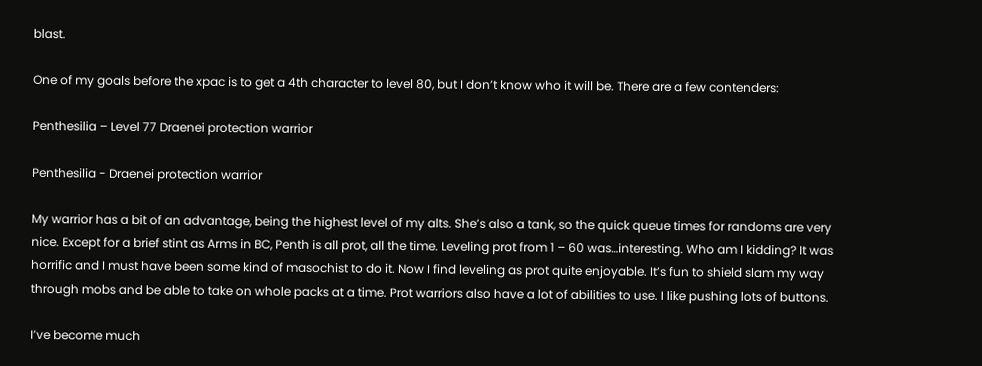blast.

One of my goals before the xpac is to get a 4th character to level 80, but I don’t know who it will be. There are a few contenders:

Penthesilia – Level 77 Draenei protection warrior

Penthesilia - Draenei protection warrior

My warrior has a bit of an advantage, being the highest level of my alts. She’s also a tank, so the quick queue times for randoms are very nice. Except for a brief stint as Arms in BC, Penth is all prot, all the time. Leveling prot from 1 – 60 was…interesting. Who am I kidding? It was horrific and I must have been some kind of masochist to do it. Now I find leveling as prot quite enjoyable. It’s fun to shield slam my way through mobs and be able to take on whole packs at a time. Prot warriors also have a lot of abilities to use. I like pushing lots of buttons.

I’ve become much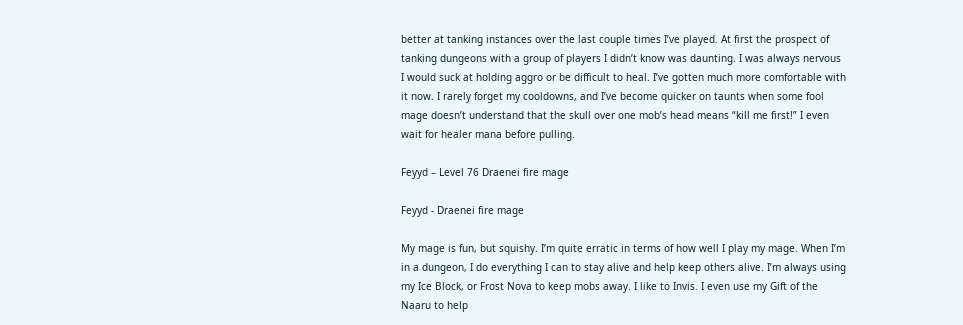better at tanking instances over the last couple times I’ve played. At first the prospect of tanking dungeons with a group of players I didn’t know was daunting. I was always nervous I would suck at holding aggro or be difficult to heal. I’ve gotten much more comfortable with it now. I rarely forget my cooldowns, and I’ve become quicker on taunts when some fool mage doesn’t understand that the skull over one mob’s head means “kill me first!” I even wait for healer mana before pulling.

Feyyd – Level 76 Draenei fire mage

Feyyd - Draenei fire mage

My mage is fun, but squishy. I’m quite erratic in terms of how well I play my mage. When I’m in a dungeon, I do everything I can to stay alive and help keep others alive. I’m always using my Ice Block, or Frost Nova to keep mobs away. I like to Invis. I even use my Gift of the Naaru to help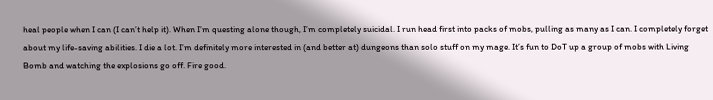heal people when I can (I can’t help it). When I’m questing alone though, I’m completely suicidal. I run head first into packs of mobs, pulling as many as I can. I completely forget about my life-saving abilities. I die a lot. I’m definitely more interested in (and better at) dungeons than solo stuff on my mage. It’s fun to DoT up a group of mobs with Living Bomb and watching the explosions go off. Fire good.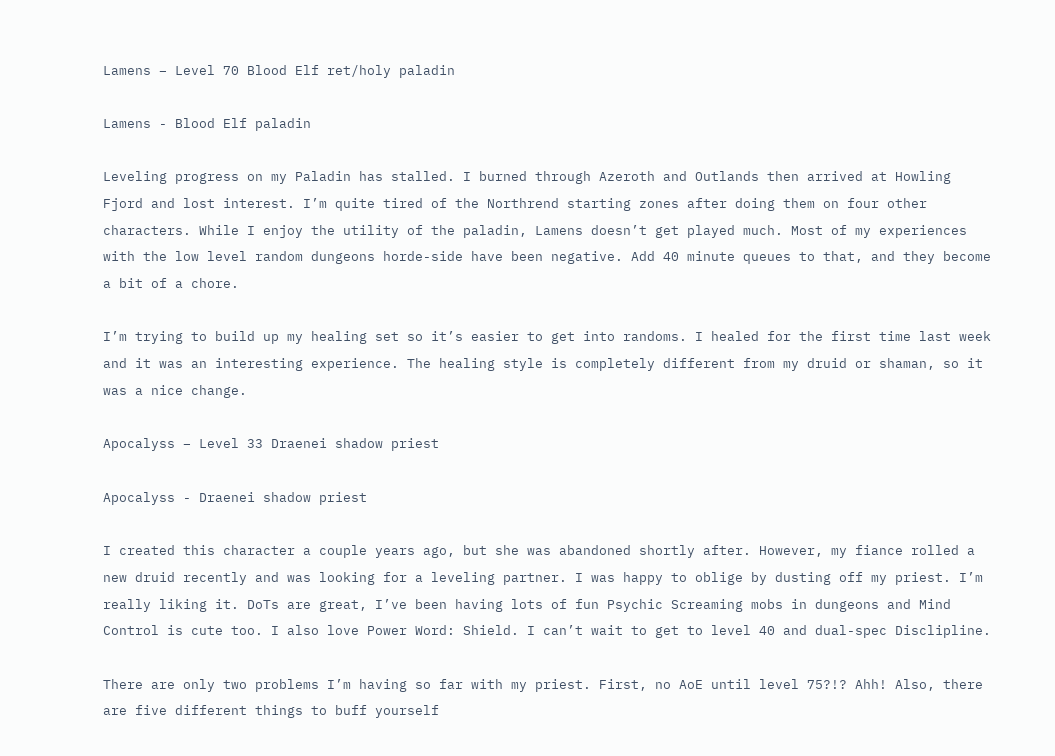Lamens – Level 70 Blood Elf ret/holy paladin

Lamens - Blood Elf paladin

Leveling progress on my Paladin has stalled. I burned through Azeroth and Outlands then arrived at Howling Fjord and lost interest. I’m quite tired of the Northrend starting zones after doing them on four other characters. While I enjoy the utility of the paladin, Lamens doesn’t get played much. Most of my experiences with the low level random dungeons horde-side have been negative. Add 40 minute queues to that, and they become a bit of a chore.

I’m trying to build up my healing set so it’s easier to get into randoms. I healed for the first time last week and it was an interesting experience. The healing style is completely different from my druid or shaman, so it was a nice change.

Apocalyss – Level 33 Draenei shadow priest

Apocalyss - Draenei shadow priest

I created this character a couple years ago, but she was abandoned shortly after. However, my fiance rolled a new druid recently and was looking for a leveling partner. I was happy to oblige by dusting off my priest. I’m really liking it. DoTs are great, I’ve been having lots of fun Psychic Screaming mobs in dungeons and Mind Control is cute too. I also love Power Word: Shield. I can’t wait to get to level 40 and dual-spec Disclipline.

There are only two problems I’m having so far with my priest. First, no AoE until level 75?!? Ahh! Also, there are five different things to buff yourself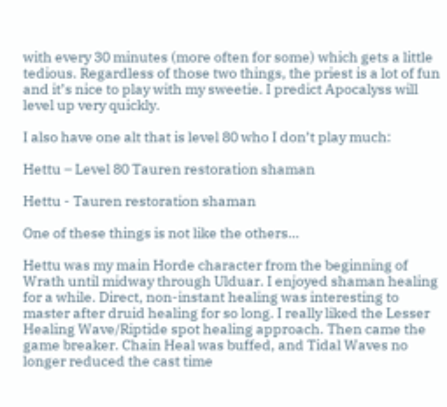with every 30 minutes (more often for some) which gets a little tedious. Regardless of those two things, the priest is a lot of fun and it’s nice to play with my sweetie. I predict Apocalyss will level up very quickly.

I also have one alt that is level 80 who I don’t play much:

Hettu – Level 80 Tauren restoration shaman

Hettu - Tauren restoration shaman

One of these things is not like the others…

Hettu was my main Horde character from the beginning of Wrath until midway through Ulduar. I enjoyed shaman healing for a while. Direct, non-instant healing was interesting to master after druid healing for so long. I really liked the Lesser Healing Wave/Riptide spot healing approach. Then came the game breaker. Chain Heal was buffed, and Tidal Waves no longer reduced the cast time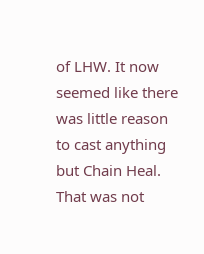of LHW. It now seemed like there was little reason to cast anything but Chain Heal. That was not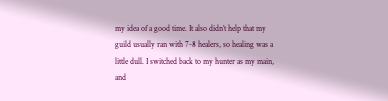my idea of a good time. It also didn’t help that my guild usually ran with 7-8 healers, so healing was a little dull. I switched back to my hunter as my main, and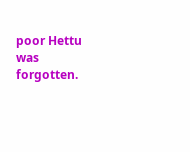poor Hettu was forgotten.